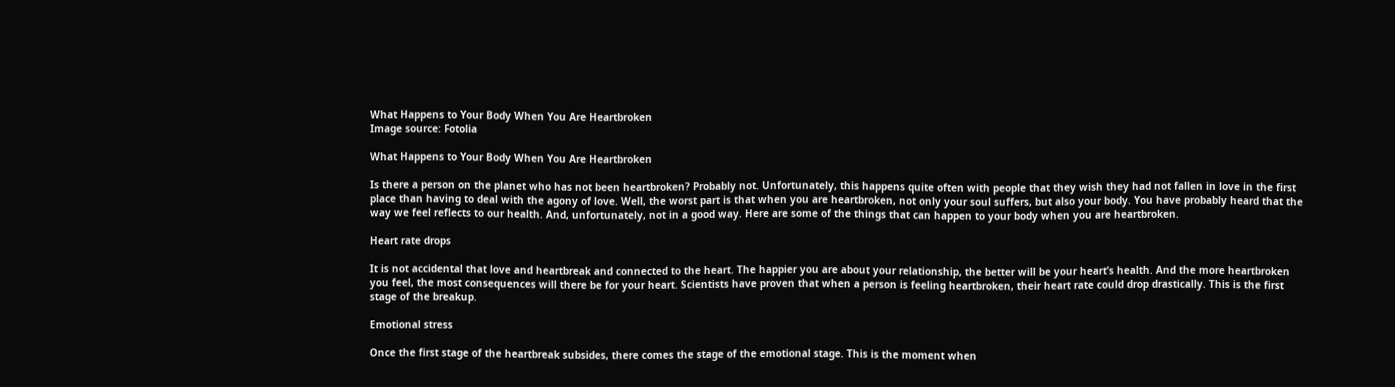What Happens to Your Body When You Are Heartbroken
Image source: Fotolia

What Happens to Your Body When You Are Heartbroken

Is there a person on the planet who has not been heartbroken? Probably not. Unfortunately, this happens quite often with people that they wish they had not fallen in love in the first place than having to deal with the agony of love. Well, the worst part is that when you are heartbroken, not only your soul suffers, but also your body. You have probably heard that the way we feel reflects to our health. And, unfortunately, not in a good way. Here are some of the things that can happen to your body when you are heartbroken.

Heart rate drops

It is not accidental that love and heartbreak and connected to the heart. The happier you are about your relationship, the better will be your heart’s health. And the more heartbroken you feel, the most consequences will there be for your heart. Scientists have proven that when a person is feeling heartbroken, their heart rate could drop drastically. This is the first stage of the breakup.

Emotional stress

Once the first stage of the heartbreak subsides, there comes the stage of the emotional stage. This is the moment when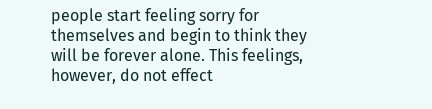people start feeling sorry for themselves and begin to think they will be forever alone. This feelings, however, do not effect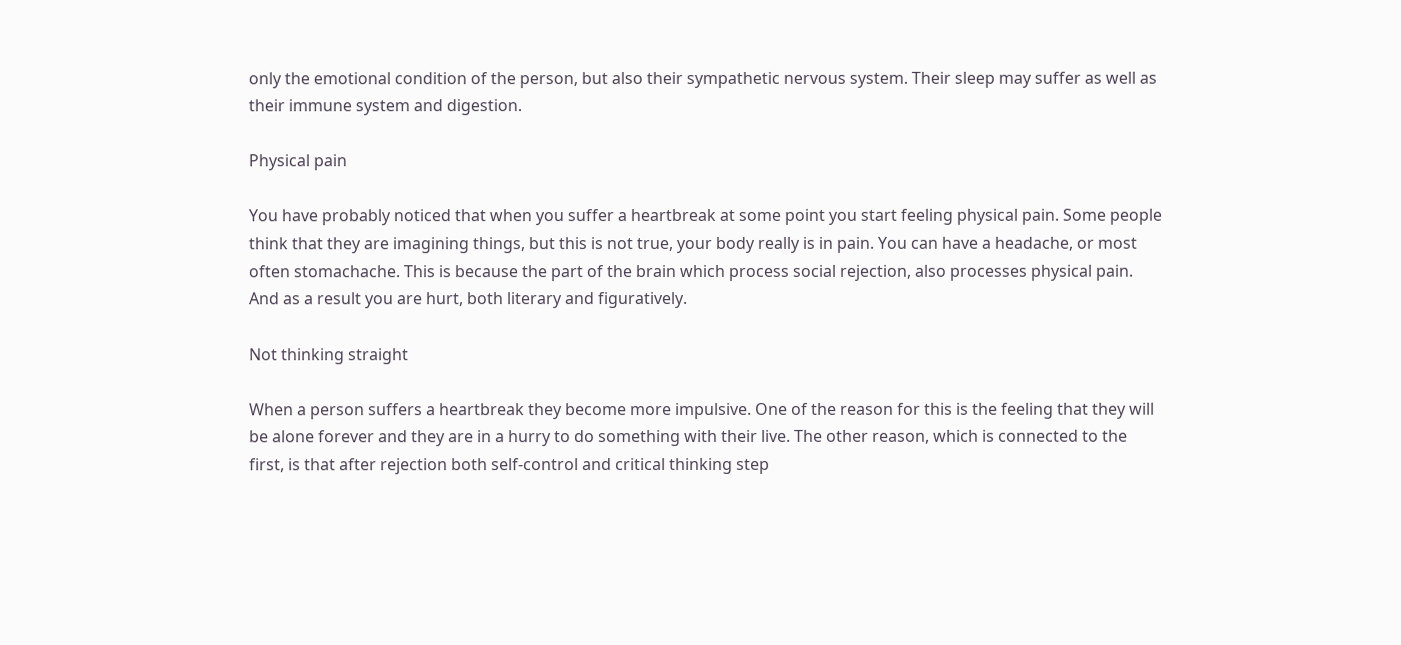only the emotional condition of the person, but also their sympathetic nervous system. Their sleep may suffer as well as their immune system and digestion.

Physical pain

You have probably noticed that when you suffer a heartbreak at some point you start feeling physical pain. Some people think that they are imagining things, but this is not true, your body really is in pain. You can have a headache, or most often stomachache. This is because the part of the brain which process social rejection, also processes physical pain. And as a result you are hurt, both literary and figuratively.

Not thinking straight

When a person suffers a heartbreak they become more impulsive. One of the reason for this is the feeling that they will be alone forever and they are in a hurry to do something with their live. The other reason, which is connected to the first, is that after rejection both self-control and critical thinking step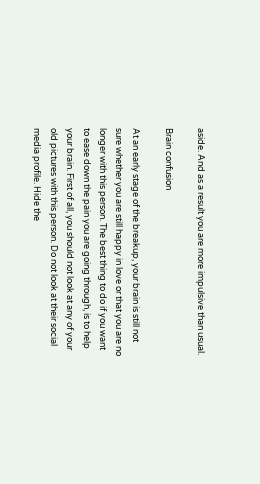aside. And as a result you are more impulsive than usual.

Brain confusion

At an early stage of the breakup, your brain is still not sure whether you are still happy in love or that you are no longer with this person. The best thing to do if you want to ease down the pain you are going through, is to help your brain. First of all, you should not look at any of your old pictures with this person. Do not look at their social media profile. Hide the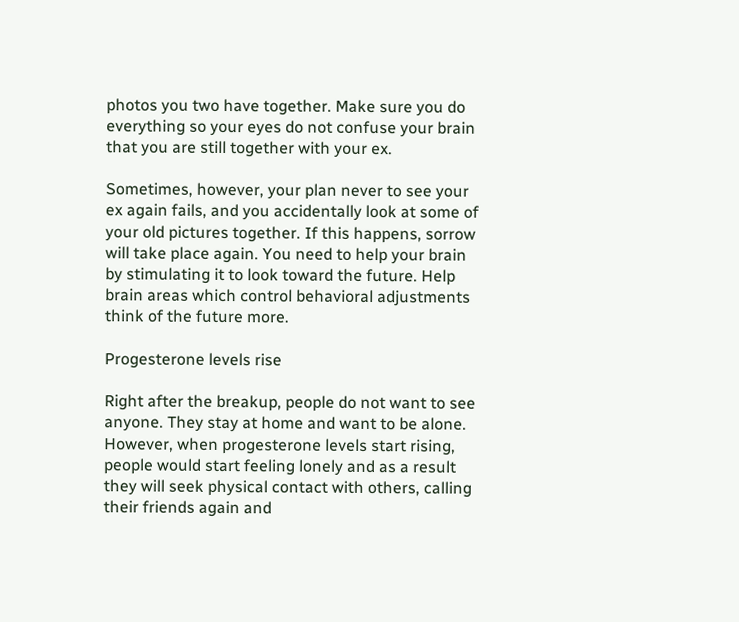photos you two have together. Make sure you do everything so your eyes do not confuse your brain that you are still together with your ex.

Sometimes, however, your plan never to see your ex again fails, and you accidentally look at some of your old pictures together. If this happens, sorrow will take place again. You need to help your brain by stimulating it to look toward the future. Help brain areas which control behavioral adjustments think of the future more.

Progesterone levels rise

Right after the breakup, people do not want to see anyone. They stay at home and want to be alone. However, when progesterone levels start rising, people would start feeling lonely and as a result they will seek physical contact with others, calling their friends again and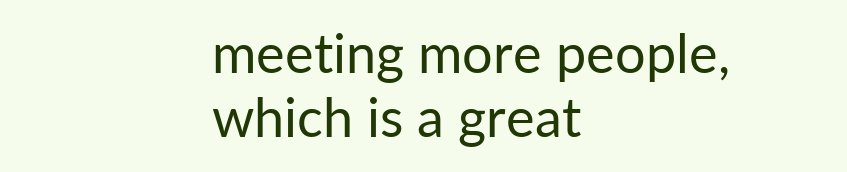meeting more people, which is a great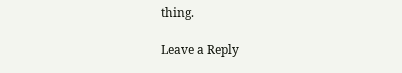thing.

Leave a Reply